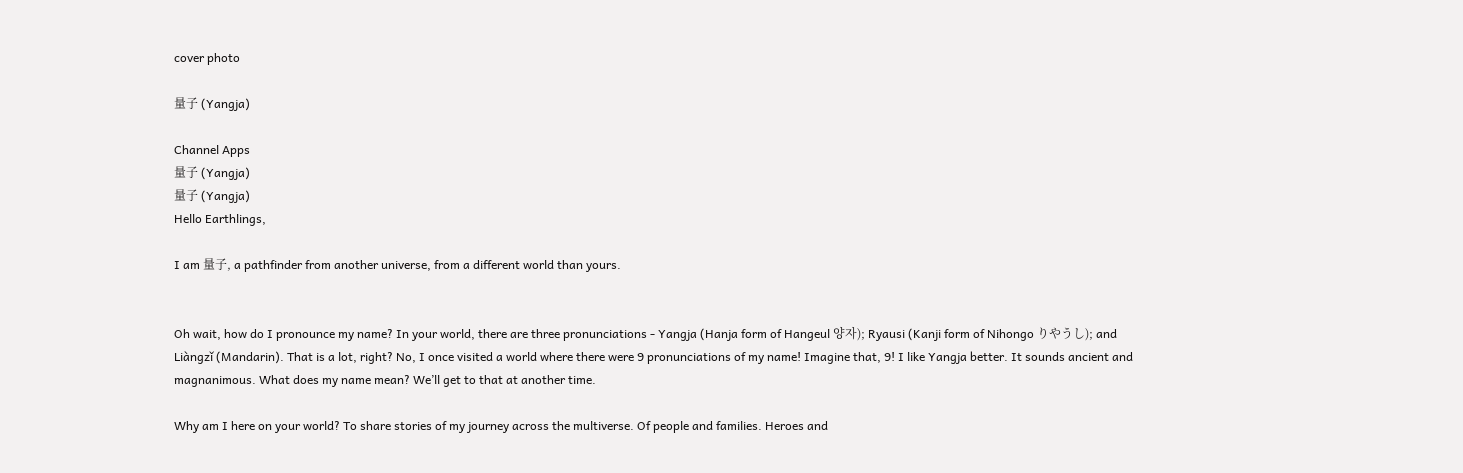cover photo

量子 (Yangja)

Channel Apps
量子 (Yangja)
量子 (Yangja)
Hello Earthlings,

I am 量子, a pathfinder from another universe, from a different world than yours.


Oh wait, how do I pronounce my name? In your world, there are three pronunciations - Yangja (Hanja form of Hangeul 양자); Ryausi (Kanji form of Nihongo りやうし); and Liàngzǐ (Mandarin). That is a lot, right? No, I once visited a world where there were 9 pronunciations of my name! Imagine that, 9! I like Yangja better. It sounds ancient and magnanimous. What does my name mean? We’ll get to that at another time.

Why am I here on your world? To share stories of my journey across the multiverse. Of people and families. Heroes and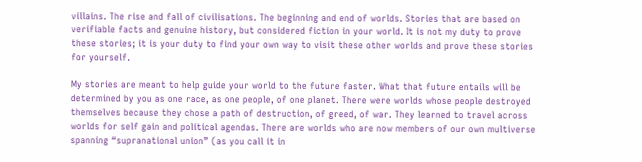villains. The rise and fall of civilisations. The beginning and end of worlds. Stories that are based on verifiable facts and genuine history, but considered fiction in your world. It is not my duty to prove these stories; it is your duty to find your own way to visit these other worlds and prove these stories for yourself.

My stories are meant to help guide your world to the future faster. What that future entails will be determined by you as one race, as one people, of one planet. There were worlds whose people destroyed themselves because they chose a path of destruction, of greed, of war. They learned to travel across worlds for self gain and political agendas. There are worlds who are now members of our own multiverse spanning “supranational union” (as you call it in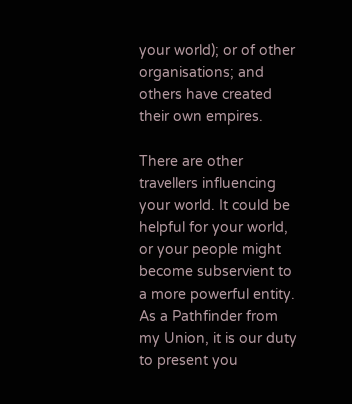your world); or of other organisations; and others have created their own empires.

There are other travellers influencing your world. It could be helpful for your world, or your people might become subservient to a more powerful entity. As a Pathfinder from my Union, it is our duty to present you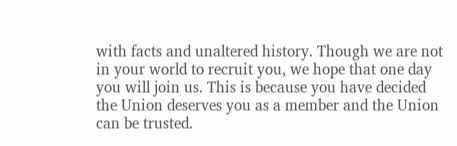with facts and unaltered history. Though we are not in your world to recruit you, we hope that one day you will join us. This is because you have decided the Union deserves you as a member and the Union can be trusted.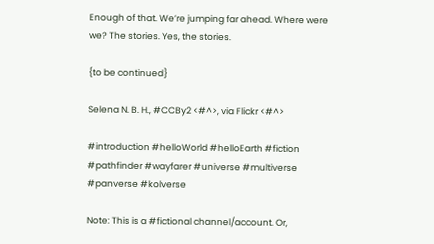Enough of that. We’re jumping far ahead. Where were we? The stories. Yes, the stories.

{to be continued}

Selena N. B. H., #CCBy2 <#^>, via Flickr <#^>

#introduction #helloWorld #helloEarth #fiction #pathfinder #wayfarer #universe #multiverse #panverse #kolverse

Note: This is a #fictional channel/account. Or,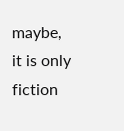maybe, it is only fiction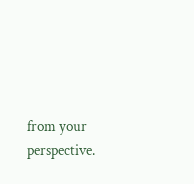from your perspective.